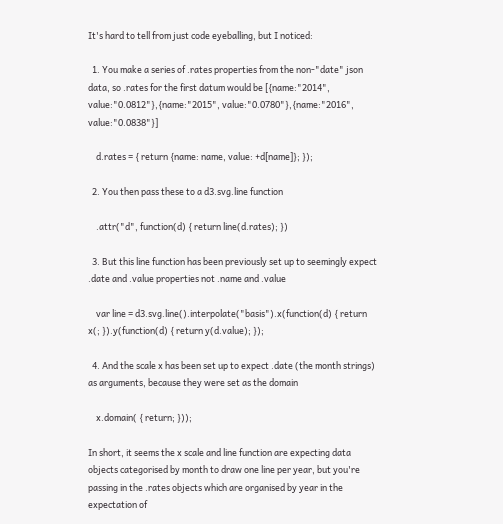It's hard to tell from just code eyeballing, but I noticed:

  1. You make a series of .rates properties from the non-"date" json data, so .rates for the first datum would be [{name:"2014", value:"0.0812"},{name:"2015", value:"0.0780"},{name:"2016", value:"0.0838"}]

    d.rates = { return {name: name, value: +d[name]}; });

  2. You then pass these to a d3.svg.line function

    .attr("d", function(d) { return line(d.rates); })

  3. But this line function has been previously set up to seemingly expect .date and .value properties not .name and .value

    var line = d3.svg.line().interpolate("basis").x(function(d) { return x(; }).y(function(d) { return y(d.value); });

  4. And the scale x has been set up to expect .date (the month strings) as arguments, because they were set as the domain

    x.domain( { return; }));

In short, it seems the x scale and line function are expecting data objects categorised by month to draw one line per year, but you're passing in the .rates objects which are organised by year in the expectation of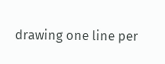drawing one line per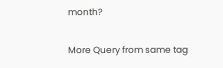month?

More Query from same tag